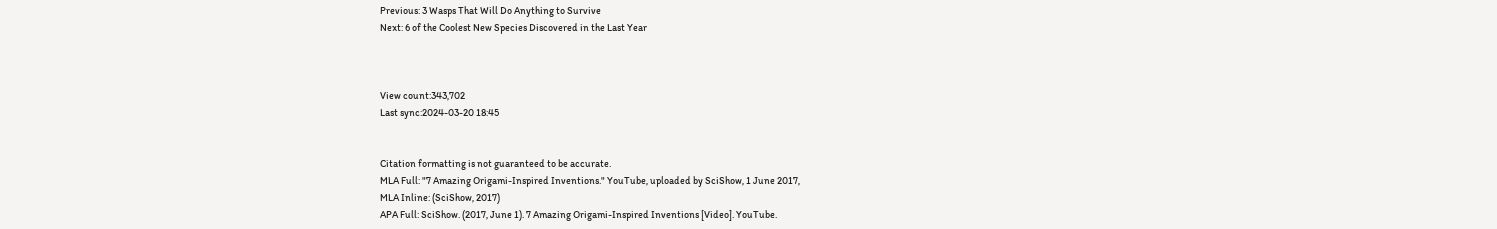Previous: 3 Wasps That Will Do Anything to Survive
Next: 6 of the Coolest New Species Discovered in the Last Year



View count:343,702
Last sync:2024-03-20 18:45


Citation formatting is not guaranteed to be accurate.
MLA Full: "7 Amazing Origami-Inspired Inventions." YouTube, uploaded by SciShow, 1 June 2017,
MLA Inline: (SciShow, 2017)
APA Full: SciShow. (2017, June 1). 7 Amazing Origami-Inspired Inventions [Video]. YouTube.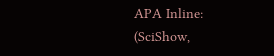APA Inline: (SciShow,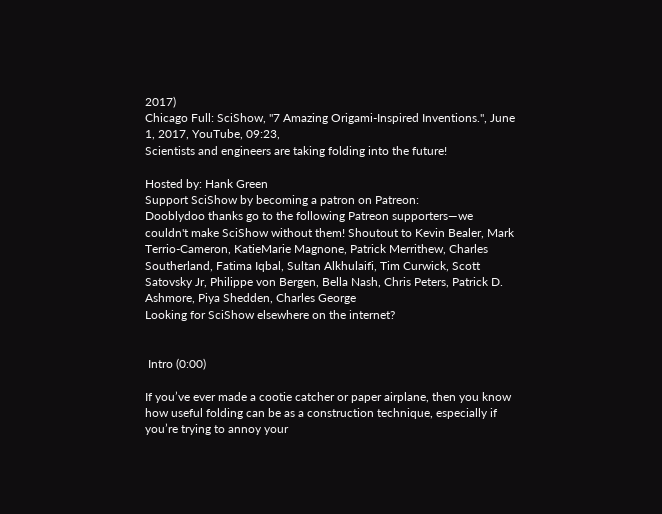2017)
Chicago Full: SciShow, "7 Amazing Origami-Inspired Inventions.", June 1, 2017, YouTube, 09:23,
Scientists and engineers are taking folding into the future!

Hosted by: Hank Green
Support SciShow by becoming a patron on Patreon:
Dooblydoo thanks go to the following Patreon supporters—we couldn't make SciShow without them! Shoutout to Kevin Bealer, Mark Terrio-Cameron, KatieMarie Magnone, Patrick Merrithew, Charles Southerland, Fatima Iqbal, Sultan Alkhulaifi, Tim Curwick, Scott Satovsky Jr, Philippe von Bergen, Bella Nash, Chris Peters, Patrick D. Ashmore, Piya Shedden, Charles George
Looking for SciShow elsewhere on the internet?


 Intro (0:00)

If you’ve ever made a cootie catcher or paper airplane, then you know how useful folding can be as a construction technique, especially if you’re trying to annoy your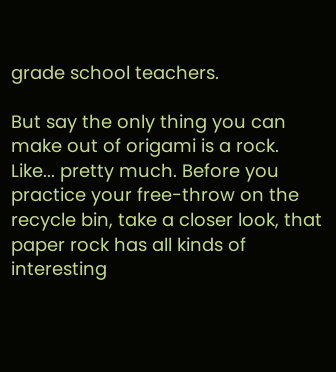grade school teachers.

But say the only thing you can make out of origami is a rock. Like... pretty much. Before you practice your free-throw on the recycle bin, take a closer look, that paper rock has all kinds of interesting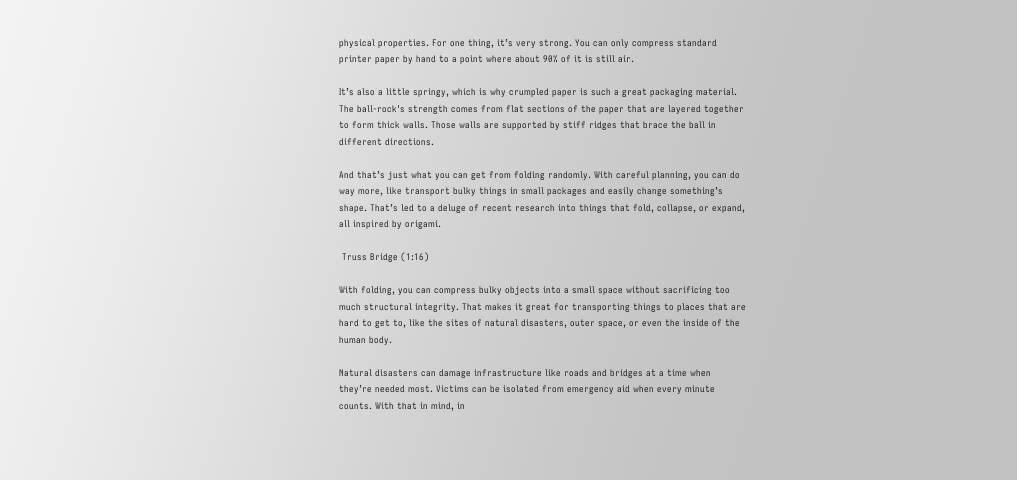physical properties. For one thing, it’s very strong. You can only compress standard printer paper by hand to a point where about 90% of it is still air.

It’s also a little springy, which is why crumpled paper is such a great packaging material. The ball-rock's strength comes from flat sections of the paper that are layered together to form thick walls. Those walls are supported by stiff ridges that brace the ball in different directions.

And that’s just what you can get from folding randomly. With careful planning, you can do way more, like transport bulky things in small packages and easily change something’s shape. That’s led to a deluge of recent research into things that fold, collapse, or expand, all inspired by origami.

 Truss Bridge (1:16)

With folding, you can compress bulky objects into a small space without sacrificing too much structural integrity. That makes it great for transporting things to places that are hard to get to, like the sites of natural disasters, outer space, or even the inside of the human body.

Natural disasters can damage infrastructure like roads and bridges at a time when they’re needed most. Victims can be isolated from emergency aid when every minute counts. With that in mind, in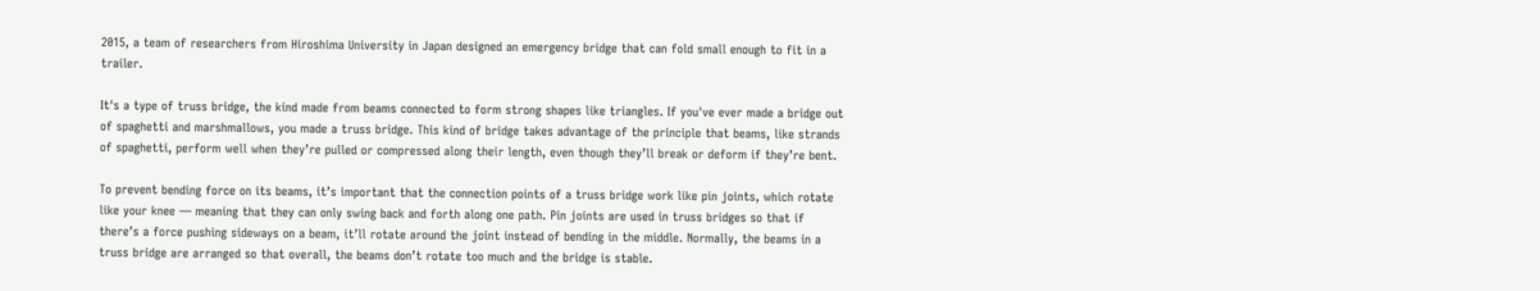2015, a team of researchers from Hiroshima University in Japan designed an emergency bridge that can fold small enough to fit in a trailer.

It's a type of truss bridge, the kind made from beams connected to form strong shapes like triangles. If you've ever made a bridge out of spaghetti and marshmallows, you made a truss bridge. This kind of bridge takes advantage of the principle that beams, like strands of spaghetti, perform well when they’re pulled or compressed along their length, even though they’ll break or deform if they’re bent.

To prevent bending force on its beams, it’s important that the connection points of a truss bridge work like pin joints, which rotate like your knee — meaning that they can only swing back and forth along one path. Pin joints are used in truss bridges so that if there’s a force pushing sideways on a beam, it’ll rotate around the joint instead of bending in the middle. Normally, the beams in a truss bridge are arranged so that overall, the beams don’t rotate too much and the bridge is stable.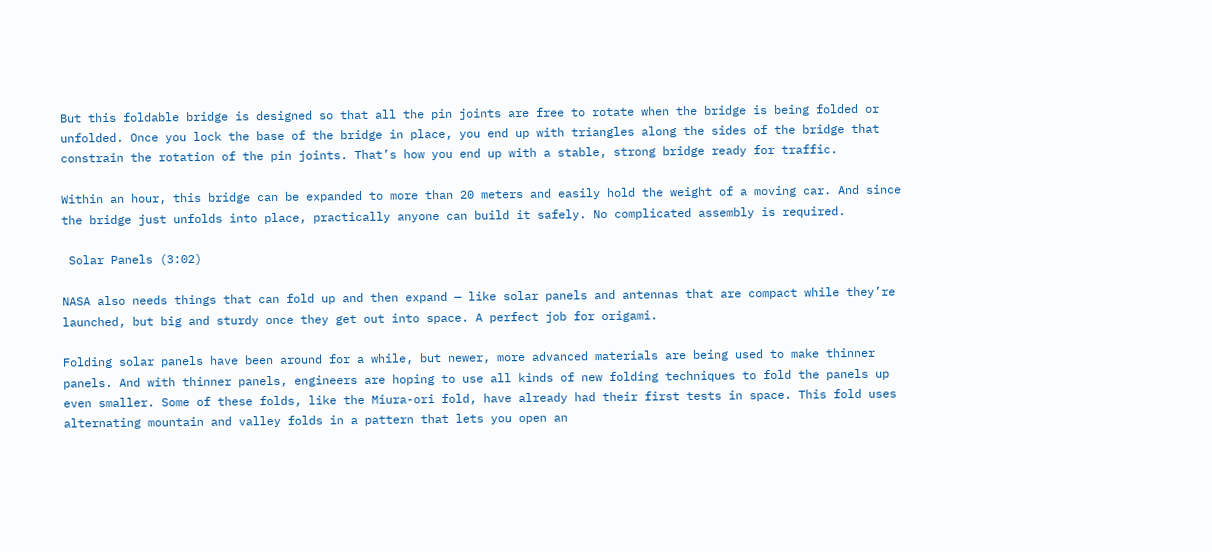But this foldable bridge is designed so that all the pin joints are free to rotate when the bridge is being folded or unfolded. Once you lock the base of the bridge in place, you end up with triangles along the sides of the bridge that constrain the rotation of the pin joints. That’s how you end up with a stable, strong bridge ready for traffic.

Within an hour, this bridge can be expanded to more than 20 meters and easily hold the weight of a moving car. And since the bridge just unfolds into place, practically anyone can build it safely. No complicated assembly is required.

 Solar Panels (3:02)

NASA also needs things that can fold up and then expand — like solar panels and antennas that are compact while they’re launched, but big and sturdy once they get out into space. A perfect job for origami.

Folding solar panels have been around for a while, but newer, more advanced materials are being used to make thinner panels. And with thinner panels, engineers are hoping to use all kinds of new folding techniques to fold the panels up even smaller. Some of these folds, like the Miura-ori fold, have already had their first tests in space. This fold uses alternating mountain and valley folds in a pattern that lets you open an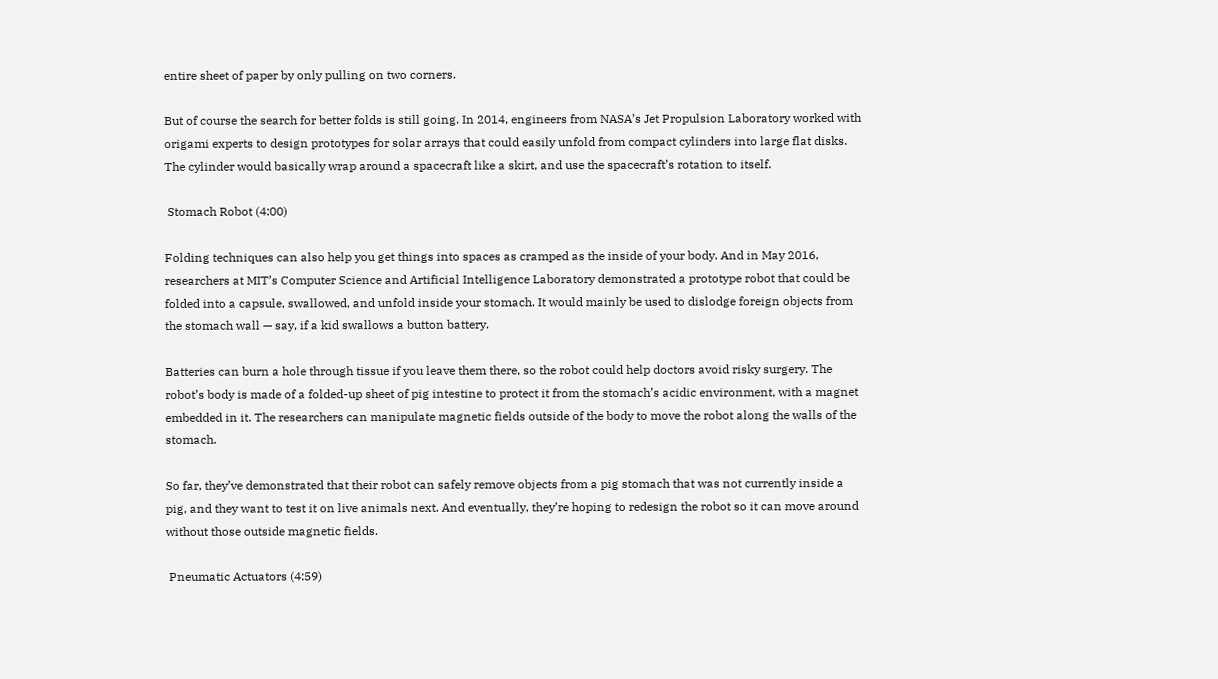entire sheet of paper by only pulling on two corners.

But of course the search for better folds is still going. In 2014, engineers from NASA’s Jet Propulsion Laboratory worked with origami experts to design prototypes for solar arrays that could easily unfold from compact cylinders into large flat disks. The cylinder would basically wrap around a spacecraft like a skirt, and use the spacecraft’s rotation to itself.

 Stomach Robot (4:00)

Folding techniques can also help you get things into spaces as cramped as the inside of your body. And in May 2016, researchers at MIT’s Computer Science and Artificial Intelligence Laboratory demonstrated a prototype robot that could be folded into a capsule, swallowed, and unfold inside your stomach. It would mainly be used to dislodge foreign objects from the stomach wall — say, if a kid swallows a button battery.

Batteries can burn a hole through tissue if you leave them there, so the robot could help doctors avoid risky surgery. The robot’s body is made of a folded-up sheet of pig intestine to protect it from the stomach’s acidic environment, with a magnet embedded in it. The researchers can manipulate magnetic fields outside of the body to move the robot along the walls of the stomach.

So far, they’ve demonstrated that their robot can safely remove objects from a pig stomach that was not currently inside a pig, and they want to test it on live animals next. And eventually, they’re hoping to redesign the robot so it can move around without those outside magnetic fields.

 Pneumatic Actuators (4:59)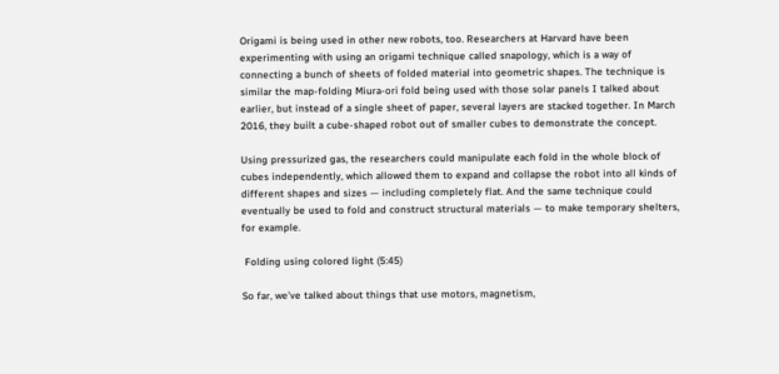Origami is being used in other new robots, too. Researchers at Harvard have been experimenting with using an origami technique called snapology, which is a way of connecting a bunch of sheets of folded material into geometric shapes. The technique is similar the map-folding Miura-ori fold being used with those solar panels I talked about earlier, but instead of a single sheet of paper, several layers are stacked together. In March 2016, they built a cube-shaped robot out of smaller cubes to demonstrate the concept.

Using pressurized gas, the researchers could manipulate each fold in the whole block of cubes independently, which allowed them to expand and collapse the robot into all kinds of different shapes and sizes — including completely flat. And the same technique could eventually be used to fold and construct structural materials — to make temporary shelters, for example.

 Folding using colored light (5:45)

So far, we’ve talked about things that use motors, magnetism,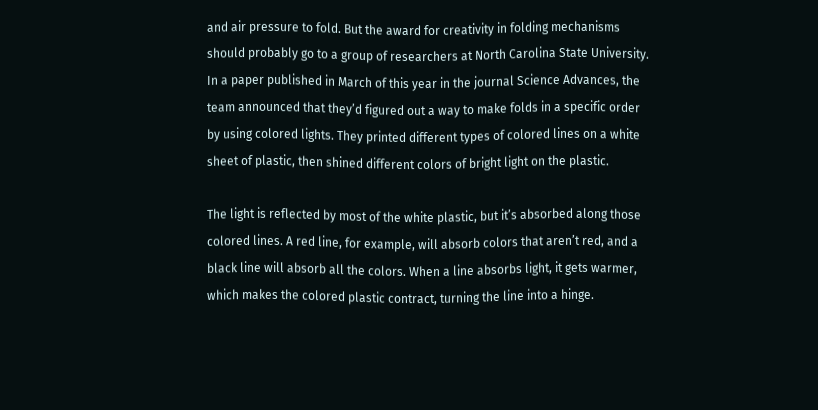and air pressure to fold. But the award for creativity in folding mechanisms should probably go to a group of researchers at North Carolina State University. In a paper published in March of this year in the journal Science Advances, the team announced that they’d figured out a way to make folds in a specific order by using colored lights. They printed different types of colored lines on a white sheet of plastic, then shined different colors of bright light on the plastic.

The light is reflected by most of the white plastic, but it’s absorbed along those colored lines. A red line, for example, will absorb colors that aren’t red, and a black line will absorb all the colors. When a line absorbs light, it gets warmer, which makes the colored plastic contract, turning the line into a hinge.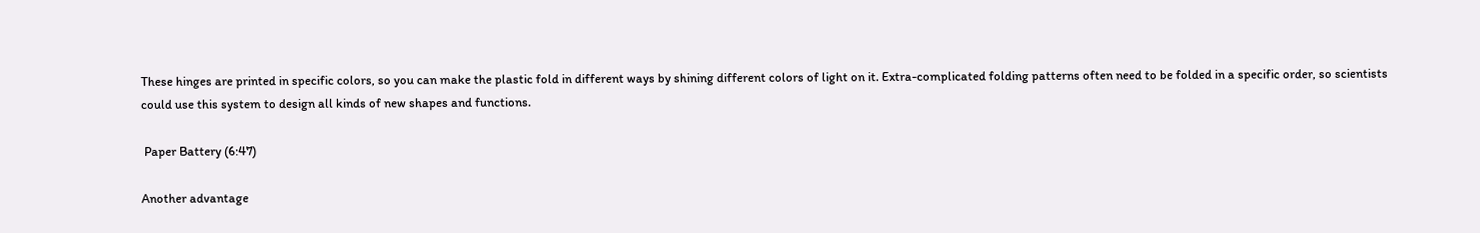These hinges are printed in specific colors, so you can make the plastic fold in different ways by shining different colors of light on it. Extra-complicated folding patterns often need to be folded in a specific order, so scientists could use this system to design all kinds of new shapes and functions.

 Paper Battery (6:47)

Another advantage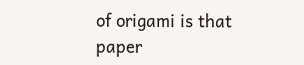of origami is that paper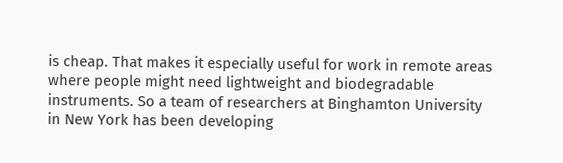is cheap. That makes it especially useful for work in remote areas where people might need lightweight and biodegradable instruments. So a team of researchers at Binghamton University in New York has been developing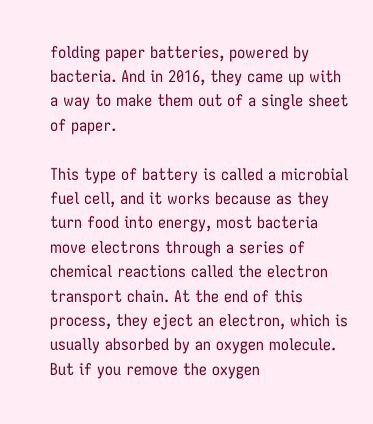folding paper batteries, powered by bacteria. And in 2016, they came up with a way to make them out of a single sheet of paper.

This type of battery is called a microbial fuel cell, and it works because as they turn food into energy, most bacteria move electrons through a series of chemical reactions called the electron transport chain. At the end of this process, they eject an electron, which is usually absorbed by an oxygen molecule. But if you remove the oxygen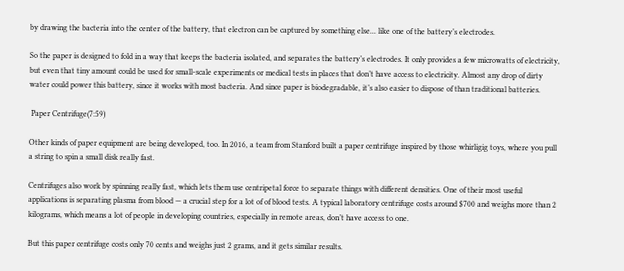by drawing the bacteria into the center of the battery, that electron can be captured by something else... like one of the battery’s electrodes.

So the paper is designed to fold in a way that keeps the bacteria isolated, and separates the battery’s electrodes. It only provides a few microwatts of electricity, but even that tiny amount could be used for small-scale experiments or medical tests in places that don’t have access to electricity. Almost any drop of dirty water could power this battery, since it works with most bacteria. And since paper is biodegradable, it’s also easier to dispose of than traditional batteries.

 Paper Centrifuge(7:59)

Other kinds of paper equipment are being developed, too. In 2016, a team from Stanford built a paper centrifuge inspired by those whirligig toys, where you pull a string to spin a small disk really fast.

Centrifuges also work by spinning really fast, which lets them use centripetal force to separate things with different densities. One of their most useful applications is separating plasma from blood — a crucial step for a lot of of blood tests. A typical laboratory centrifuge costs around $700 and weighs more than 2 kilograms, which means a lot of people in developing countries, especially in remote areas, don’t have access to one.

But this paper centrifuge costs only 70 cents and weighs just 2 grams, and it gets similar results.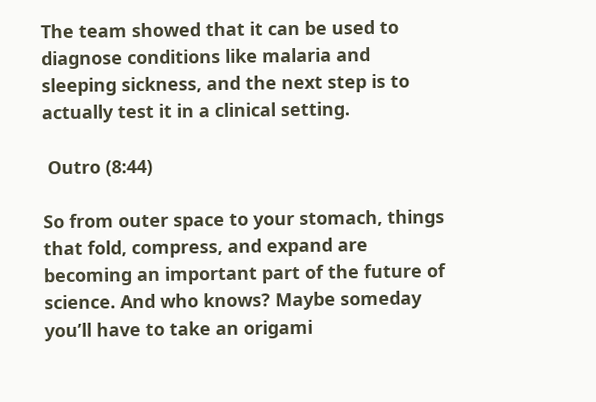The team showed that it can be used to diagnose conditions like malaria and sleeping sickness, and the next step is to actually test it in a clinical setting.

 Outro (8:44)

So from outer space to your stomach, things that fold, compress, and expand are becoming an important part of the future of science. And who knows? Maybe someday you’ll have to take an origami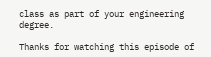class as part of your engineering degree.

Thanks for watching this episode of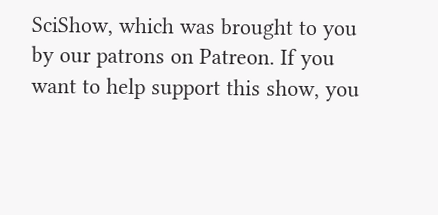SciShow, which was brought to you by our patrons on Patreon. If you want to help support this show, you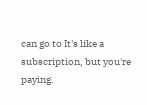can go to It's like a subscription, but you're paying.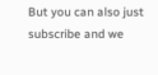But you can also just subscribe and we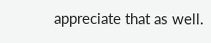appreciate that as well.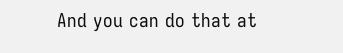And you can do that at